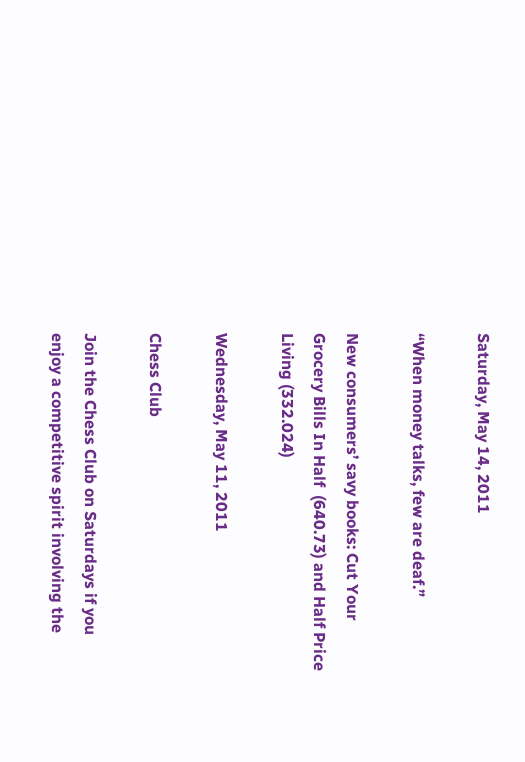Saturday, May 14, 2011

“When money talks, few are deaf.”

New consumers’ savy books: Cut Your Grocery Bills In Half  (640.73) and Half Price Living (332.024)

Wednesday, May 11, 2011

Chess Club

Join the Chess Club on Saturdays if you enjoy a competitive spirit involving the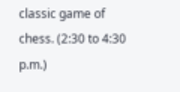classic game of chess. (2:30 to 4:30 p.m.)